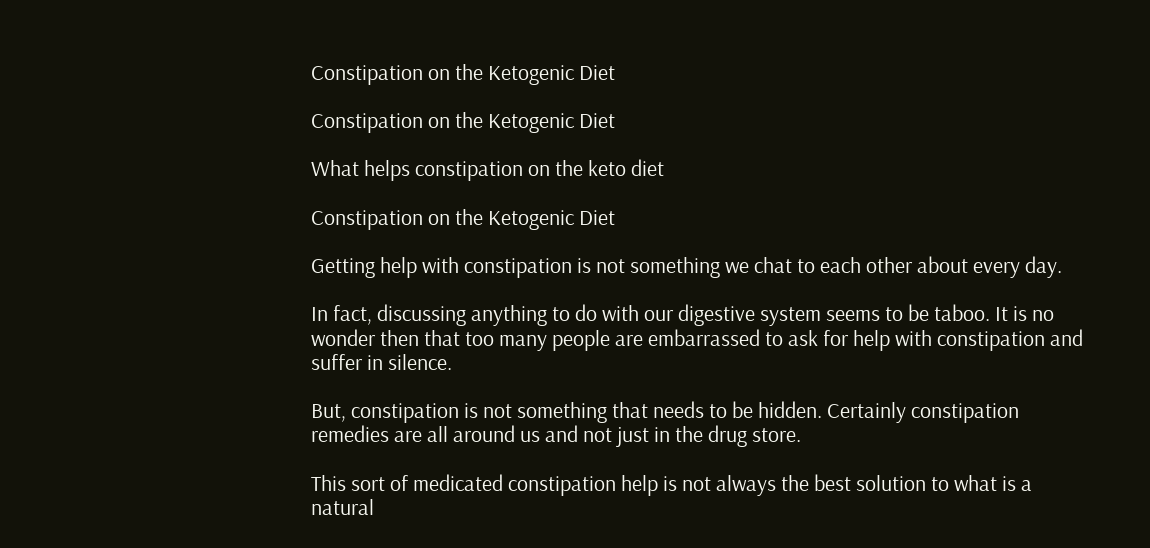Constipation on the Ketogenic Diet

Constipation on the Ketogenic Diet

What helps constipation on the keto diet

Constipation on the Ketogenic Diet

Getting help with constipation is not something we chat to each other about every day.

In fact, discussing anything to do with our digestive system seems to be taboo. It is no wonder then that too many people are embarrassed to ask for help with constipation and suffer in silence.

But, constipation is not something that needs to be hidden. Certainly constipation remedies are all around us and not just in the drug store.

This sort of medicated constipation help is not always the best solution to what is a natural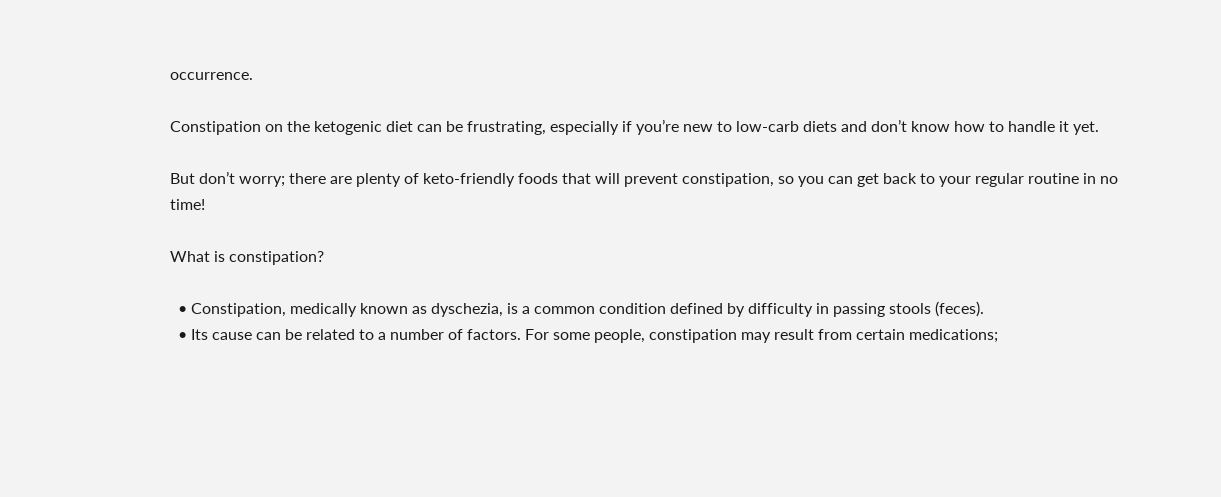occurrence.

Constipation on the ketogenic diet can be frustrating, especially if you’re new to low-carb diets and don’t know how to handle it yet.

But don’t worry; there are plenty of keto-friendly foods that will prevent constipation, so you can get back to your regular routine in no time!

What is constipation?

  • Constipation, medically known as dyschezia, is a common condition defined by difficulty in passing stools (feces).
  • Its cause can be related to a number of factors. For some people, constipation may result from certain medications;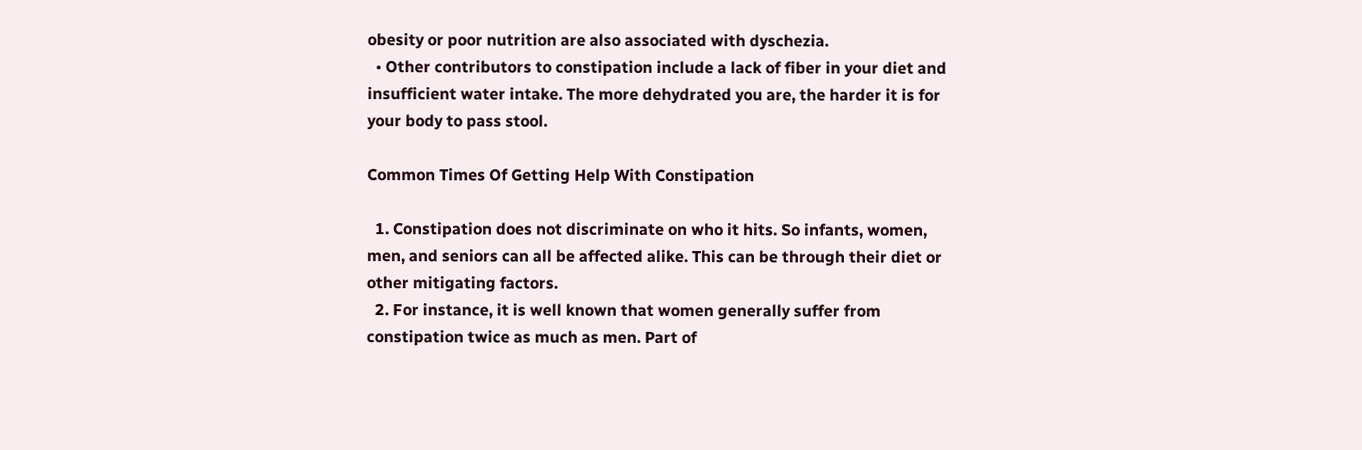obesity or poor nutrition are also associated with dyschezia.
  • Other contributors to constipation include a lack of fiber in your diet and insufficient water intake. The more dehydrated you are, the harder it is for your body to pass stool.

Common Times Of Getting Help With Constipation

  1. Constipation does not discriminate on who it hits. So infants, women, men, and seniors can all be affected alike. This can be through their diet or other mitigating factors.
  2. For instance, it is well known that women generally suffer from constipation twice as much as men. Part of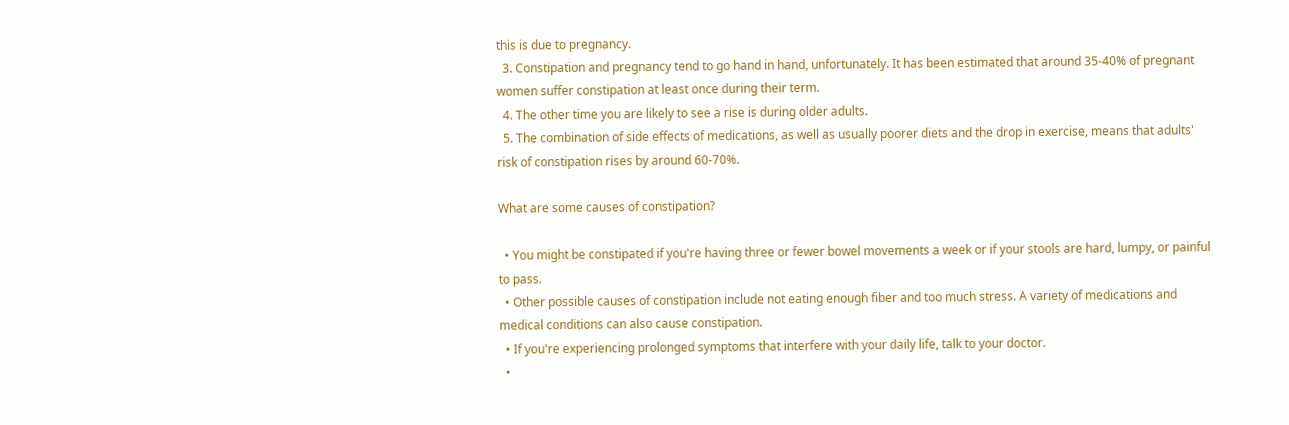this is due to pregnancy.
  3. Constipation and pregnancy tend to go hand in hand, unfortunately. It has been estimated that around 35-40% of pregnant women suffer constipation at least once during their term.
  4. The other time you are likely to see a rise is during older adults.
  5. The combination of side effects of medications, as well as usually poorer diets and the drop in exercise, means that adults' risk of constipation rises by around 60-70%.

What are some causes of constipation?

  • You might be constipated if you're having three or fewer bowel movements a week or if your stools are hard, lumpy, or painful to pass.
  • Other possible causes of constipation include not eating enough fiber and too much stress. A variety of medications and medical conditions can also cause constipation.
  • If you're experiencing prolonged symptoms that interfere with your daily life, talk to your doctor.
  •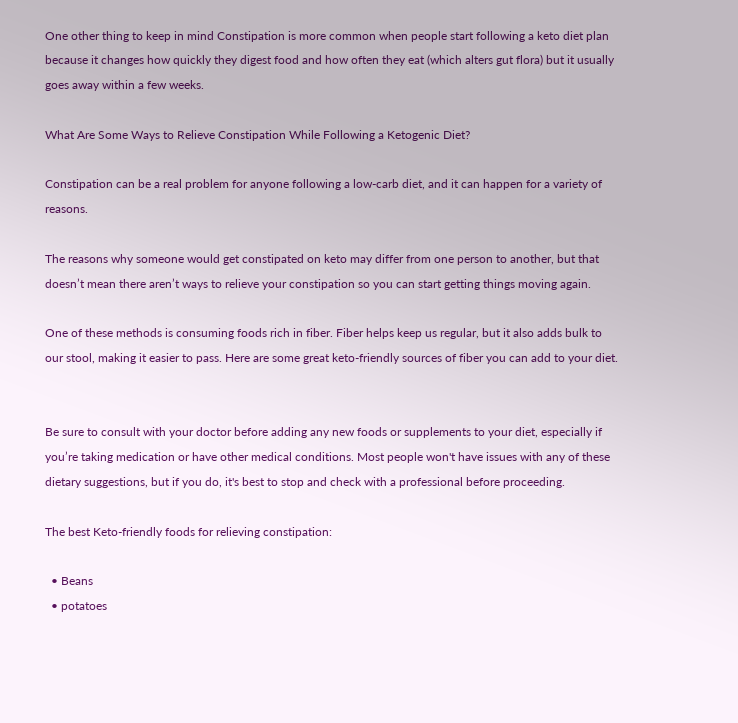One other thing to keep in mind Constipation is more common when people start following a keto diet plan because it changes how quickly they digest food and how often they eat (which alters gut flora) but it usually goes away within a few weeks.

What Are Some Ways to Relieve Constipation While Following a Ketogenic Diet?

Constipation can be a real problem for anyone following a low-carb diet, and it can happen for a variety of reasons.

The reasons why someone would get constipated on keto may differ from one person to another, but that doesn’t mean there aren’t ways to relieve your constipation so you can start getting things moving again.

One of these methods is consuming foods rich in fiber. Fiber helps keep us regular, but it also adds bulk to our stool, making it easier to pass. Here are some great keto-friendly sources of fiber you can add to your diet.


Be sure to consult with your doctor before adding any new foods or supplements to your diet, especially if you’re taking medication or have other medical conditions. Most people won't have issues with any of these dietary suggestions, but if you do, it's best to stop and check with a professional before proceeding.

The best Keto-friendly foods for relieving constipation:

  • Beans
  • potatoes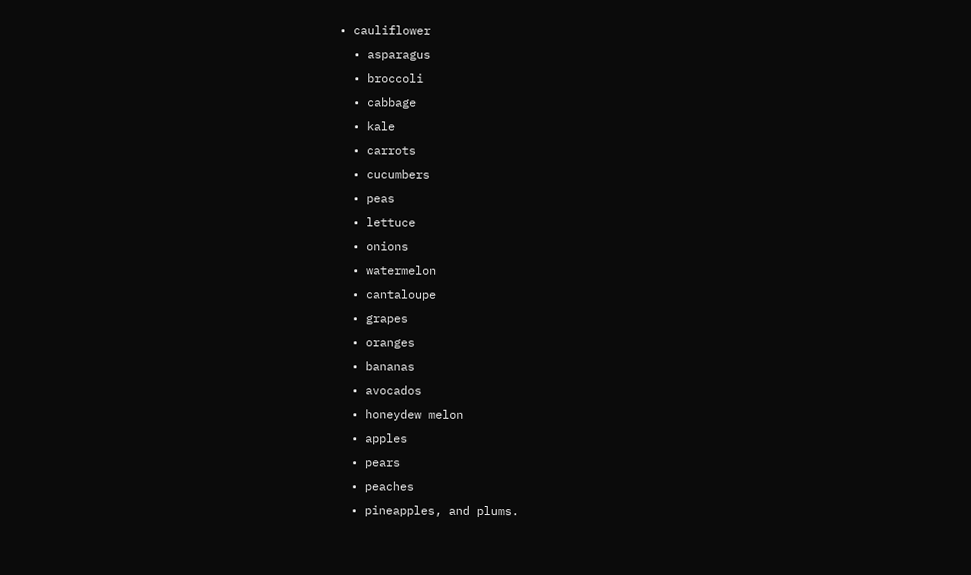• cauliflower
  • asparagus
  • broccoli
  • cabbage
  • kale
  • carrots
  • cucumbers
  • peas
  • lettuce
  • onions
  • watermelon
  • cantaloupe
  • grapes
  • oranges
  • bananas
  • avocados
  • honeydew melon
  • apples
  • pears
  • peaches
  • pineapples, and plums.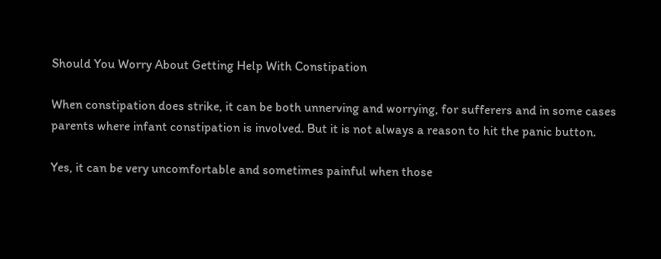Should You Worry About Getting Help With Constipation

When constipation does strike, it can be both unnerving and worrying, for sufferers and in some cases parents where infant constipation is involved. But it is not always a reason to hit the panic button.

Yes, it can be very uncomfortable and sometimes painful when those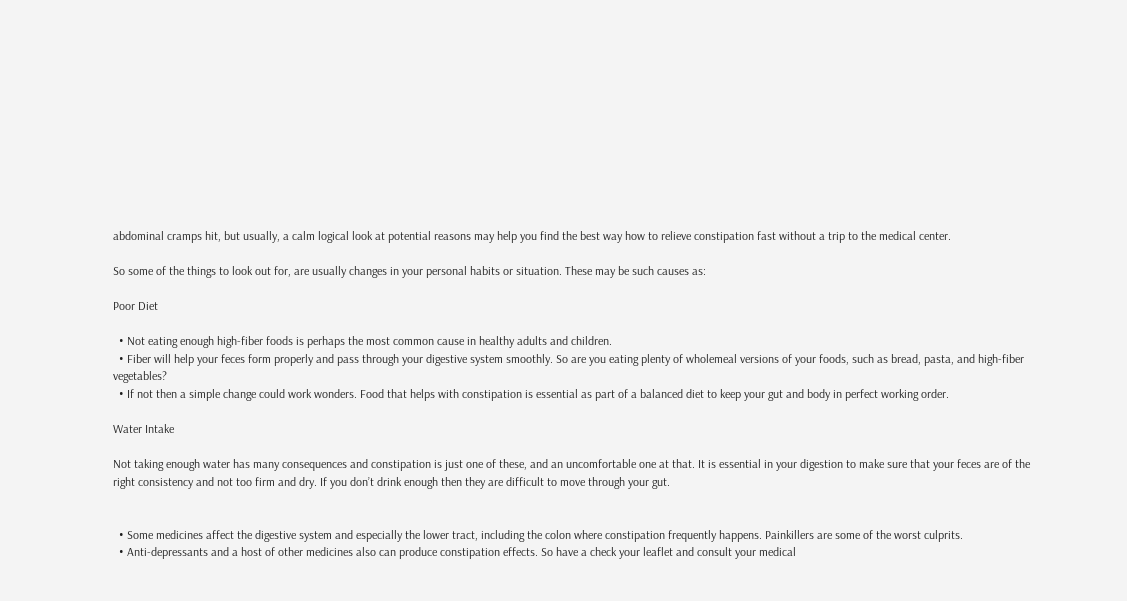abdominal cramps hit, but usually, a calm logical look at potential reasons may help you find the best way how to relieve constipation fast without a trip to the medical center.

So some of the things to look out for, are usually changes in your personal habits or situation. These may be such causes as:

Poor Diet

  • Not eating enough high-fiber foods is perhaps the most common cause in healthy adults and children.
  • Fiber will help your feces form properly and pass through your digestive system smoothly. So are you eating plenty of wholemeal versions of your foods, such as bread, pasta, and high-fiber vegetables?
  • If not then a simple change could work wonders. Food that helps with constipation is essential as part of a balanced diet to keep your gut and body in perfect working order.

Water Intake

Not taking enough water has many consequences and constipation is just one of these, and an uncomfortable one at that. It is essential in your digestion to make sure that your feces are of the right consistency and not too firm and dry. If you don’t drink enough then they are difficult to move through your gut.


  • Some medicines affect the digestive system and especially the lower tract, including the colon where constipation frequently happens. Painkillers are some of the worst culprits.
  • Anti-depressants and a host of other medicines also can produce constipation effects. So have a check your leaflet and consult your medical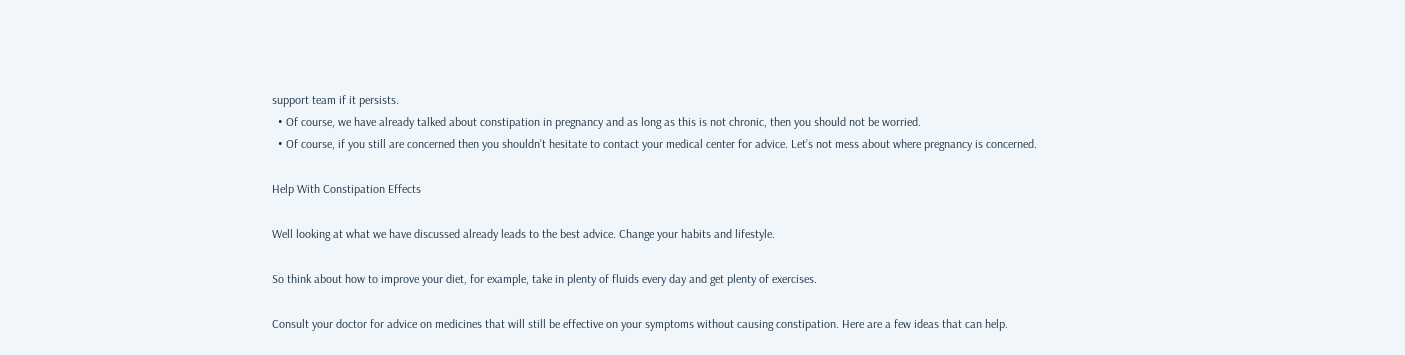support team if it persists.
  • Of course, we have already talked about constipation in pregnancy and as long as this is not chronic, then you should not be worried.
  • Of course, if you still are concerned then you shouldn’t hesitate to contact your medical center for advice. Let’s not mess about where pregnancy is concerned.

Help With Constipation Effects

Well looking at what we have discussed already leads to the best advice. Change your habits and lifestyle.

So think about how to improve your diet, for example, take in plenty of fluids every day and get plenty of exercises.

Consult your doctor for advice on medicines that will still be effective on your symptoms without causing constipation. Here are a few ideas that can help.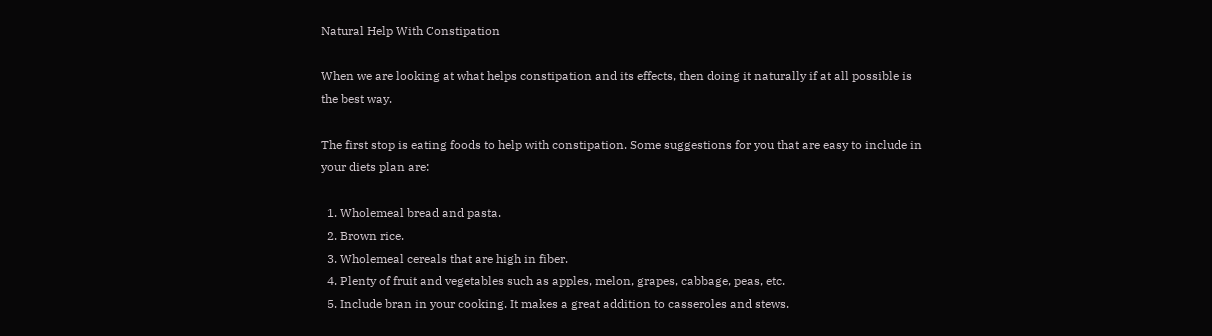Natural Help With Constipation

When we are looking at what helps constipation and its effects, then doing it naturally if at all possible is the best way.

The first stop is eating foods to help with constipation. Some suggestions for you that are easy to include in your diets plan are:

  1. Wholemeal bread and pasta.
  2. Brown rice.
  3. Wholemeal cereals that are high in fiber.
  4. Plenty of fruit and vegetables such as apples, melon, grapes, cabbage, peas, etc.
  5. Include bran in your cooking. It makes a great addition to casseroles and stews.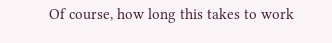Of course, how long this takes to work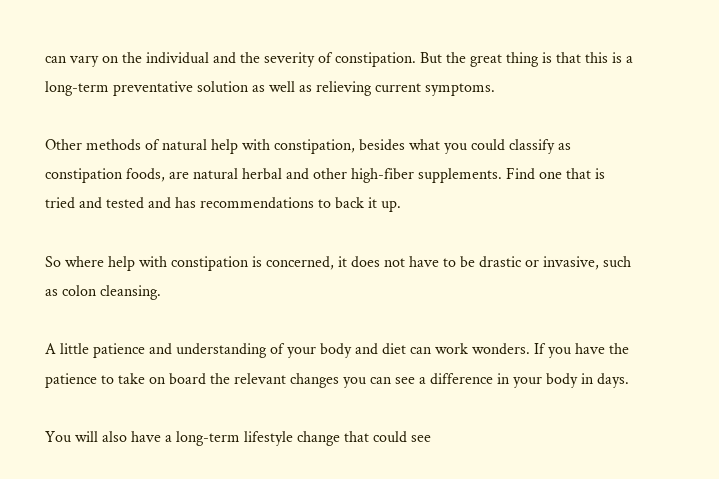can vary on the individual and the severity of constipation. But the great thing is that this is a long-term preventative solution as well as relieving current symptoms.

Other methods of natural help with constipation, besides what you could classify as constipation foods, are natural herbal and other high-fiber supplements. Find one that is tried and tested and has recommendations to back it up.

So where help with constipation is concerned, it does not have to be drastic or invasive, such as colon cleansing.

A little patience and understanding of your body and diet can work wonders. If you have the patience to take on board the relevant changes you can see a difference in your body in days.

You will also have a long-term lifestyle change that could see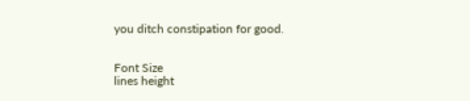you ditch constipation for good.


Font Size
lines height